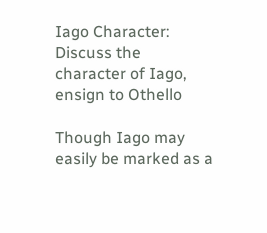Iago Character: Discuss the character of Iago, ensign to Othello

Though Iago may easily be marked as a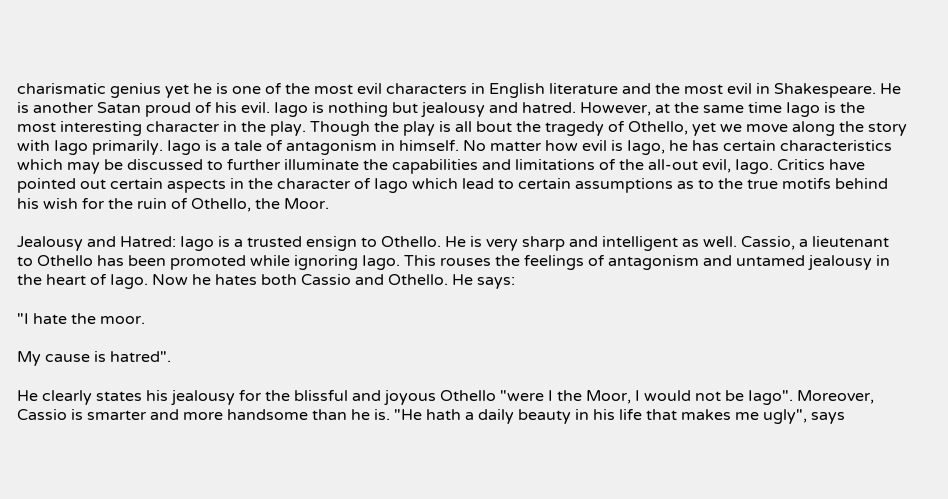charismatic genius yet he is one of the most evil characters in English literature and the most evil in Shakespeare. He is another Satan proud of his evil. Iago is nothing but jealousy and hatred. However, at the same time Iago is the most interesting character in the play. Though the play is all bout the tragedy of Othello, yet we move along the story with Iago primarily. Iago is a tale of antagonism in himself. No matter how evil is Iago, he has certain characteristics which may be discussed to further illuminate the capabilities and limitations of the all-out evil, Iago. Critics have pointed out certain aspects in the character of Iago which lead to certain assumptions as to the true motifs behind his wish for the ruin of Othello, the Moor.

Jealousy and Hatred: Iago is a trusted ensign to Othello. He is very sharp and intelligent as well. Cassio, a lieutenant to Othello has been promoted while ignoring Iago. This rouses the feelings of antagonism and untamed jealousy in the heart of Iago. Now he hates both Cassio and Othello. He says:

"I hate the moor.

My cause is hatred".

He clearly states his jealousy for the blissful and joyous Othello "were I the Moor, I would not be Iago". Moreover, Cassio is smarter and more handsome than he is. "He hath a daily beauty in his life that makes me ugly", says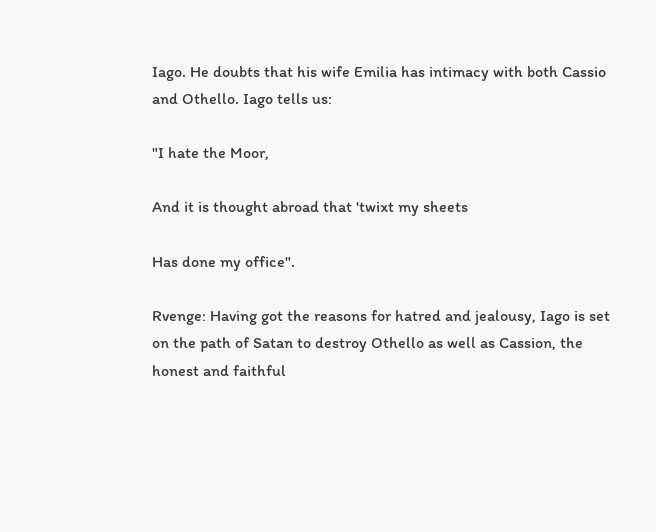Iago. He doubts that his wife Emilia has intimacy with both Cassio and Othello. Iago tells us:

"I hate the Moor,

And it is thought abroad that 'twixt my sheets

Has done my office".

Rvenge: Having got the reasons for hatred and jealousy, Iago is set on the path of Satan to destroy Othello as well as Cassion, the honest and faithful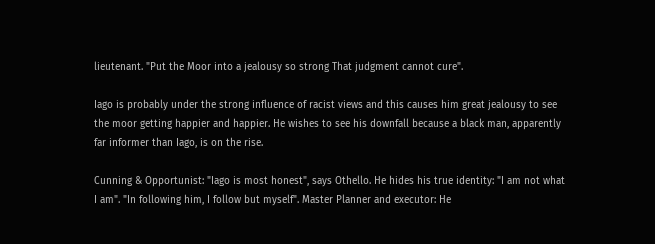lieutenant. "Put the Moor into a jealousy so strong That judgment cannot cure".

Iago is probably under the strong influence of racist views and this causes him great jealousy to see the moor getting happier and happier. He wishes to see his downfall because a black man, apparently far informer than Iago, is on the rise.

Cunning & Opportunist: "Iago is most honest", says Othello. He hides his true identity: "I am not what I am". "In following him, I follow but myself". Master Planner and executor: He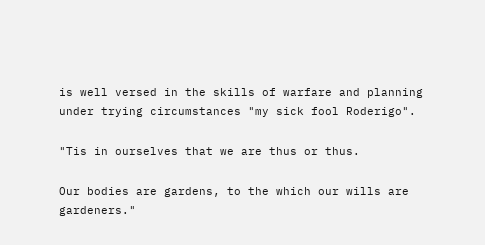is well versed in the skills of warfare and planning under trying circumstances "my sick fool Roderigo".

"Tis in ourselves that we are thus or thus.

Our bodies are gardens, to the which our wills are gardeners."